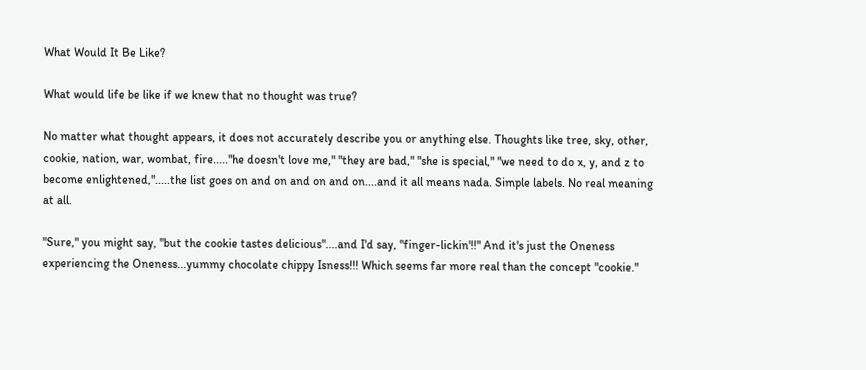What Would It Be Like?

What would life be like if we knew that no thought was true?

No matter what thought appears, it does not accurately describe you or anything else. Thoughts like tree, sky, other, cookie, nation, war, wombat, fire....."he doesn't love me," "they are bad," "she is special," "we need to do x, y, and z to become enlightened,".....the list goes on and on and on and on....and it all means nada. Simple labels. No real meaning at all.

"Sure," you might say, "but the cookie tastes delicious"....and I'd say, "finger-lickin'!!" And it's just the Oneness experiencing the Oneness...yummy chocolate chippy Isness!!! Which seems far more real than the concept "cookie."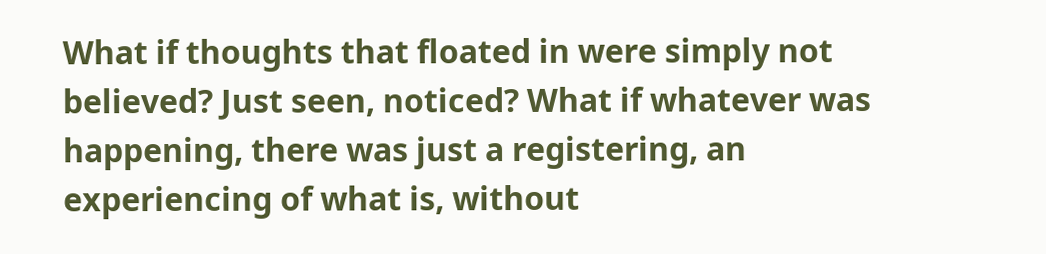What if thoughts that floated in were simply not believed? Just seen, noticed? What if whatever was happening, there was just a registering, an experiencing of what is, without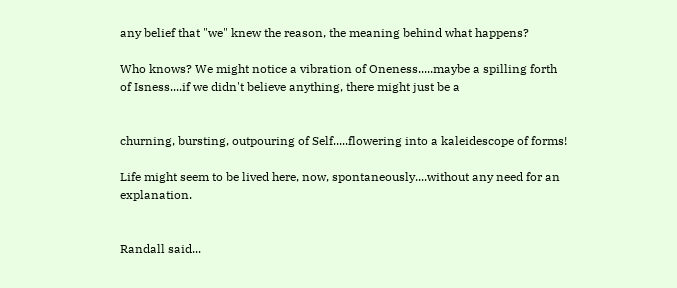any belief that "we" knew the reason, the meaning behind what happens?

Who knows? We might notice a vibration of Oneness.....maybe a spilling forth of Isness....if we didn't believe anything, there might just be a


churning, bursting, outpouring of Self.....flowering into a kaleidescope of forms!

Life might seem to be lived here, now, spontaneously....without any need for an explanation.


Randall said...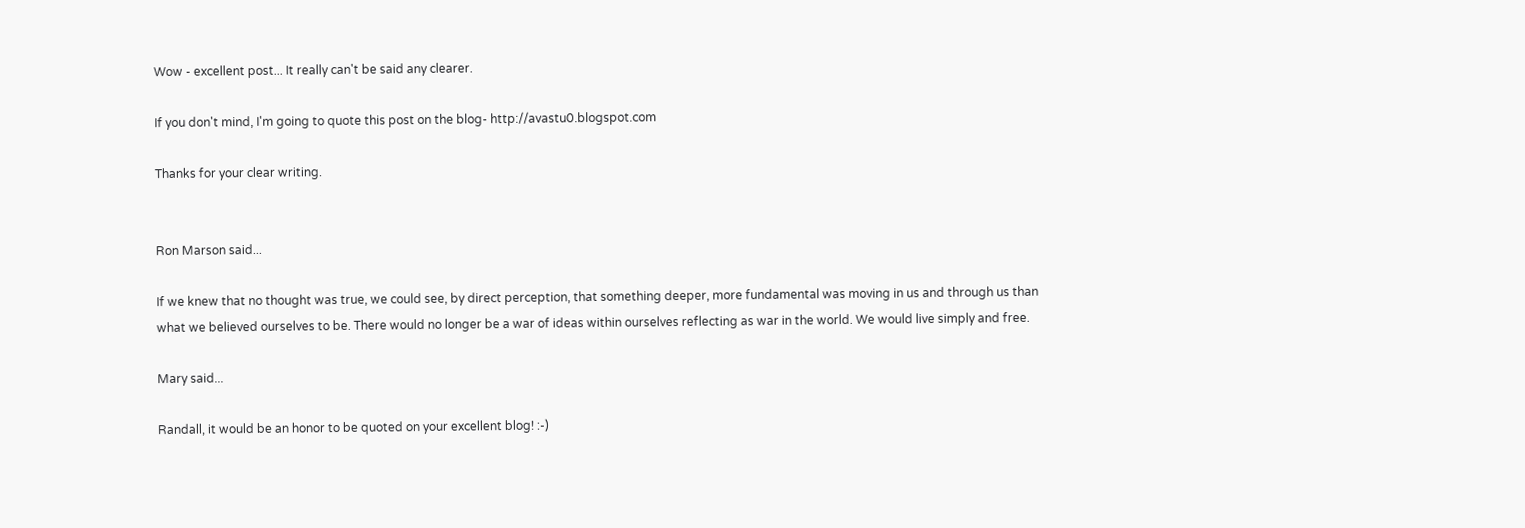Wow - excellent post... It really can't be said any clearer.

If you don't mind, I'm going to quote this post on the blog- http://avastu0.blogspot.com

Thanks for your clear writing.


Ron Marson said...

If we knew that no thought was true, we could see, by direct perception, that something deeper, more fundamental was moving in us and through us than what we believed ourselves to be. There would no longer be a war of ideas within ourselves reflecting as war in the world. We would live simply and free.

Mary said...

Randall, it would be an honor to be quoted on your excellent blog! :-)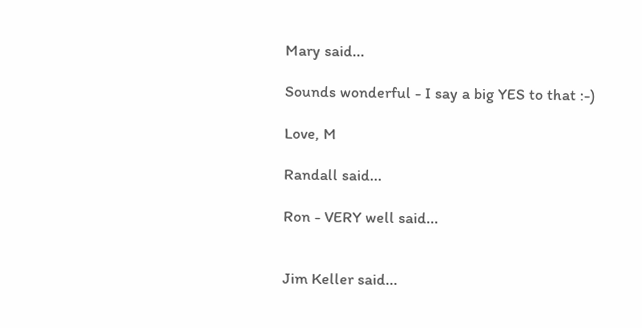Mary said...

Sounds wonderful - I say a big YES to that :-)

Love, M

Randall said...

Ron - VERY well said...


Jim Keller said...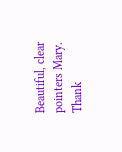Beautiful, clear pointers Mary. Thank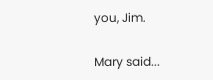you, Jim.

Mary said...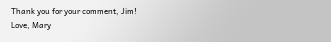Thank you for your comment, Jim!
Love, Mary